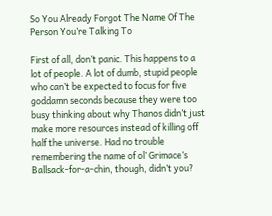So You Already Forgot The Name Of The Person You’re Talking To

First of all, don’t panic. This happens to a lot of people. A lot of dumb, stupid people who can’t be expected to focus for five goddamn seconds because they were too busy thinking about why Thanos didn’t just make more resources instead of killing off half the universe. Had no trouble remembering the name of ol’ Grimace’s Ballsack-for-a-chin, though, didn’t you?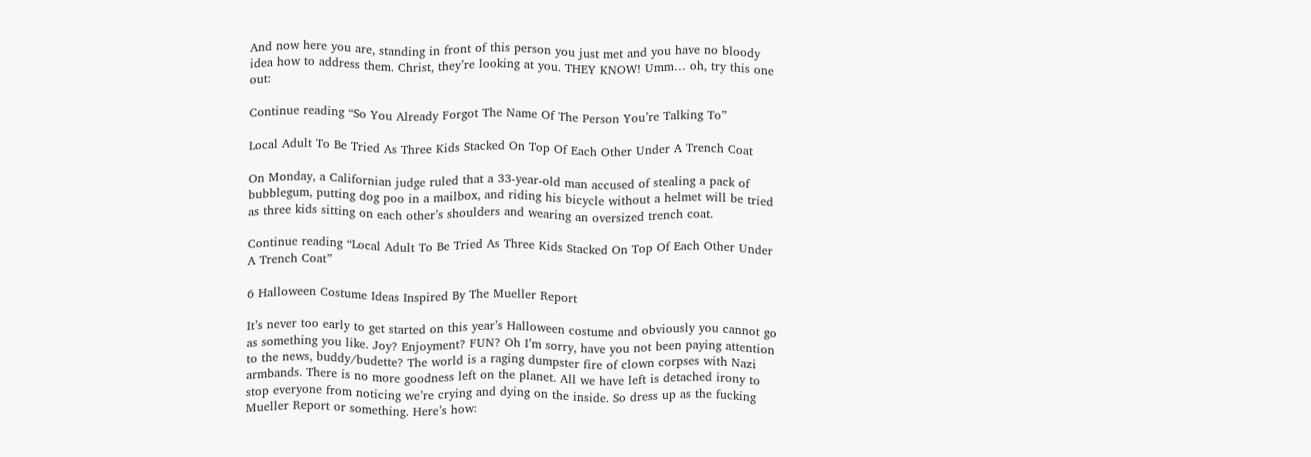And now here you are, standing in front of this person you just met and you have no bloody idea how to address them. Christ, they’re looking at you. THEY KNOW! Umm… oh, try this one out:

Continue reading “So You Already Forgot The Name Of The Person You’re Talking To”

Local Adult To Be Tried As Three Kids Stacked On Top Of Each Other Under A Trench Coat

On Monday, a Californian judge ruled that a 33-year-old man accused of stealing a pack of bubblegum, putting dog poo in a mailbox, and riding his bicycle without a helmet will be tried as three kids sitting on each other’s shoulders and wearing an oversized trench coat.

Continue reading “Local Adult To Be Tried As Three Kids Stacked On Top Of Each Other Under A Trench Coat”

6 Halloween Costume Ideas Inspired By The Mueller Report

It’s never too early to get started on this year’s Halloween costume and obviously you cannot go as something you like. Joy? Enjoyment? FUN? Oh I’m sorry, have you not been paying attention to the news, buddy/budette? The world is a raging dumpster fire of clown corpses with Nazi armbands. There is no more goodness left on the planet. All we have left is detached irony to stop everyone from noticing we’re crying and dying on the inside. So dress up as the fucking Mueller Report or something. Here’s how: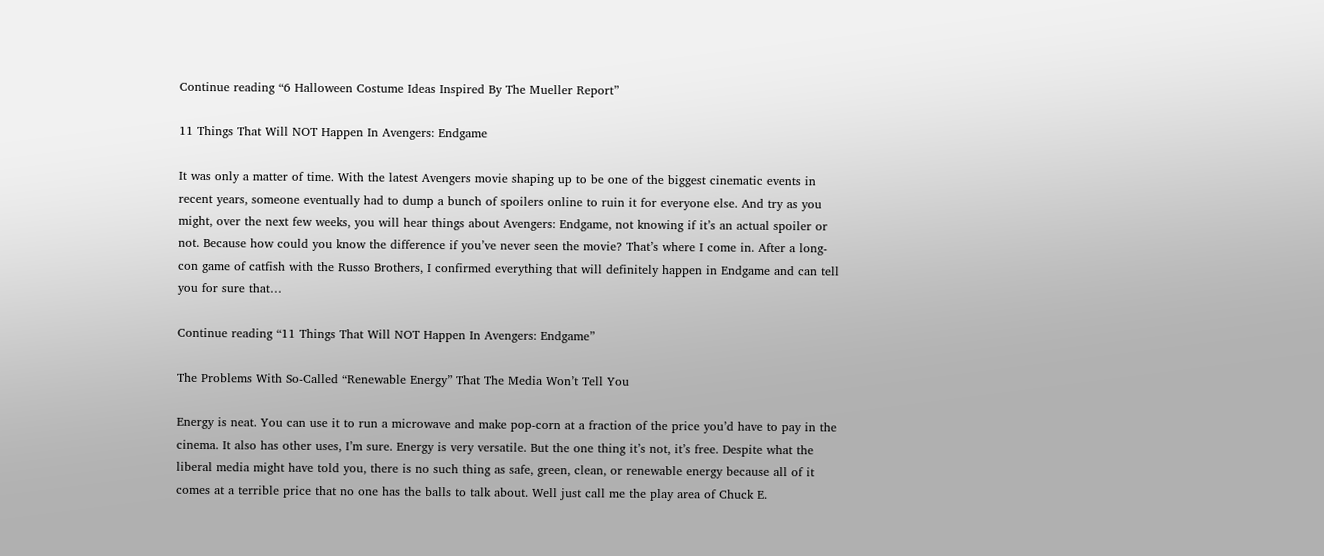Continue reading “6 Halloween Costume Ideas Inspired By The Mueller Report”

11 Things That Will NOT Happen In Avengers: Endgame

It was only a matter of time. With the latest Avengers movie shaping up to be one of the biggest cinematic events in recent years, someone eventually had to dump a bunch of spoilers online to ruin it for everyone else. And try as you might, over the next few weeks, you will hear things about Avengers: Endgame, not knowing if it’s an actual spoiler or not. Because how could you know the difference if you’ve never seen the movie? That’s where I come in. After a long-con game of catfish with the Russo Brothers, I confirmed everything that will definitely happen in Endgame and can tell you for sure that…

Continue reading “11 Things That Will NOT Happen In Avengers: Endgame”

The Problems With So-Called “Renewable Energy” That The Media Won’t Tell You

Energy is neat. You can use it to run a microwave and make pop-corn at a fraction of the price you’d have to pay in the cinema. It also has other uses, I’m sure. Energy is very versatile. But the one thing it’s not, it’s free. Despite what the liberal media might have told you, there is no such thing as safe, green, clean, or renewable energy because all of it comes at a terrible price that no one has the balls to talk about. Well just call me the play area of Chuck E.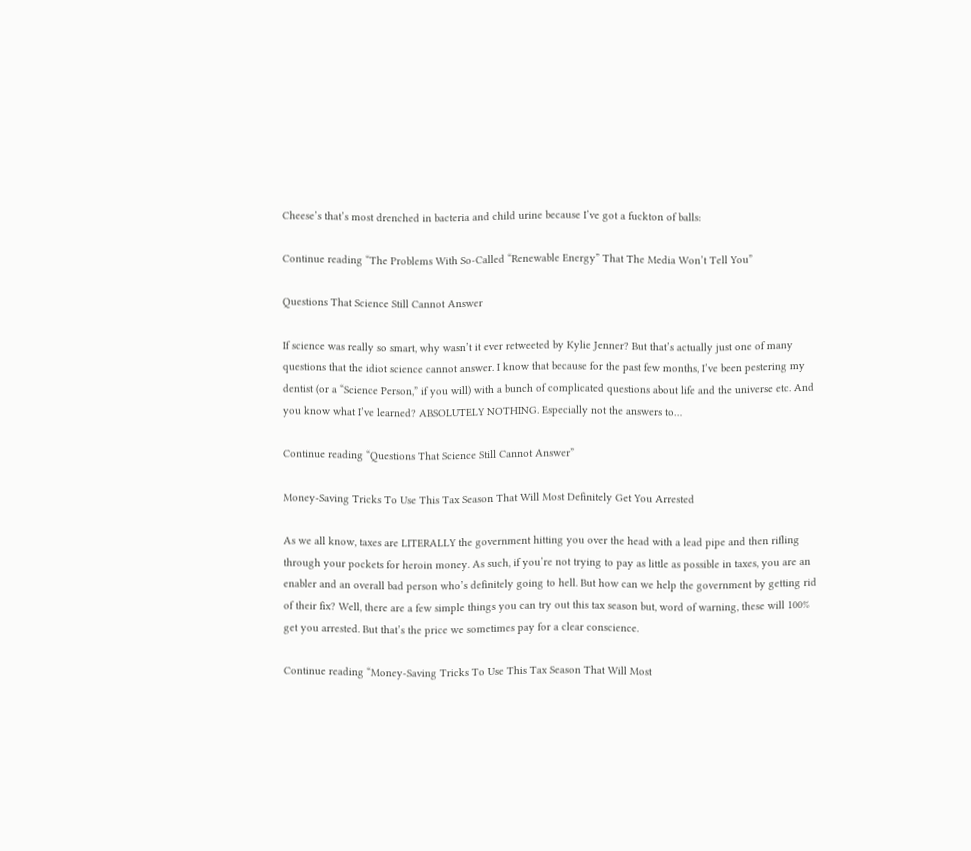Cheese’s that’s most drenched in bacteria and child urine because I’ve got a fuckton of balls:

Continue reading “The Problems With So-Called “Renewable Energy” That The Media Won’t Tell You”

Questions That Science Still Cannot Answer

If science was really so smart, why wasn’t it ever retweeted by Kylie Jenner? But that’s actually just one of many questions that the idiot science cannot answer. I know that because for the past few months, I’ve been pestering my dentist (or a “Science Person,” if you will) with a bunch of complicated questions about life and the universe etc. And you know what I’ve learned? ABSOLUTELY NOTHING. Especially not the answers to…

Continue reading “Questions That Science Still Cannot Answer”

Money-Saving Tricks To Use This Tax Season That Will Most Definitely Get You Arrested

As we all know, taxes are LITERALLY the government hitting you over the head with a lead pipe and then rifling through your pockets for heroin money. As such, if you’re not trying to pay as little as possible in taxes, you are an enabler and an overall bad person who’s definitely going to hell. But how can we help the government by getting rid of their fix? Well, there are a few simple things you can try out this tax season but, word of warning, these will 100% get you arrested. But that’s the price we sometimes pay for a clear conscience.

Continue reading “Money-Saving Tricks To Use This Tax Season That Will Most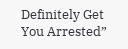Definitely Get You Arrested”